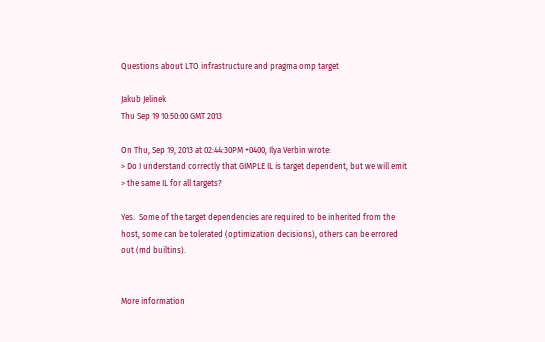Questions about LTO infrastructure and pragma omp target

Jakub Jelinek
Thu Sep 19 10:50:00 GMT 2013

On Thu, Sep 19, 2013 at 02:44:30PM +0400, Ilya Verbin wrote:
> Do I understand correctly that GIMPLE IL is target dependent, but we will emit
> the same IL for all targets?

Yes.  Some of the target dependencies are required to be inherited from the
host, some can be tolerated (optimization decisions), others can be errored
out (md builtins).


More information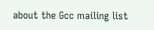about the Gcc mailing list